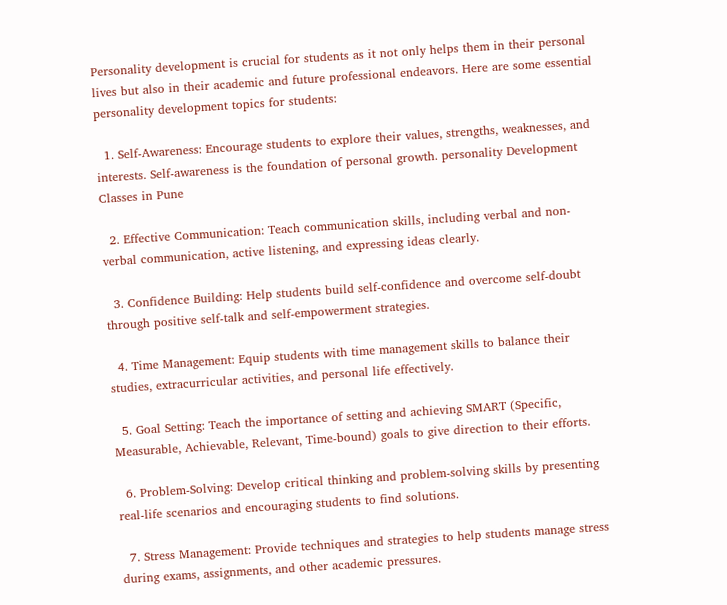Personality development is crucial for students as it not only helps them in their personal lives but also in their academic and future professional endeavors. Here are some essential personality development topics for students:

  1. Self-Awareness: Encourage students to explore their values, strengths, weaknesses, and interests. Self-awareness is the foundation of personal growth. personality Development Classes in Pune

  2. Effective Communication: Teach communication skills, including verbal and non-verbal communication, active listening, and expressing ideas clearly.

  3. Confidence Building: Help students build self-confidence and overcome self-doubt through positive self-talk and self-empowerment strategies.

  4. Time Management: Equip students with time management skills to balance their studies, extracurricular activities, and personal life effectively.

  5. Goal Setting: Teach the importance of setting and achieving SMART (Specific, Measurable, Achievable, Relevant, Time-bound) goals to give direction to their efforts.

  6. Problem-Solving: Develop critical thinking and problem-solving skills by presenting real-life scenarios and encouraging students to find solutions.

  7. Stress Management: Provide techniques and strategies to help students manage stress during exams, assignments, and other academic pressures.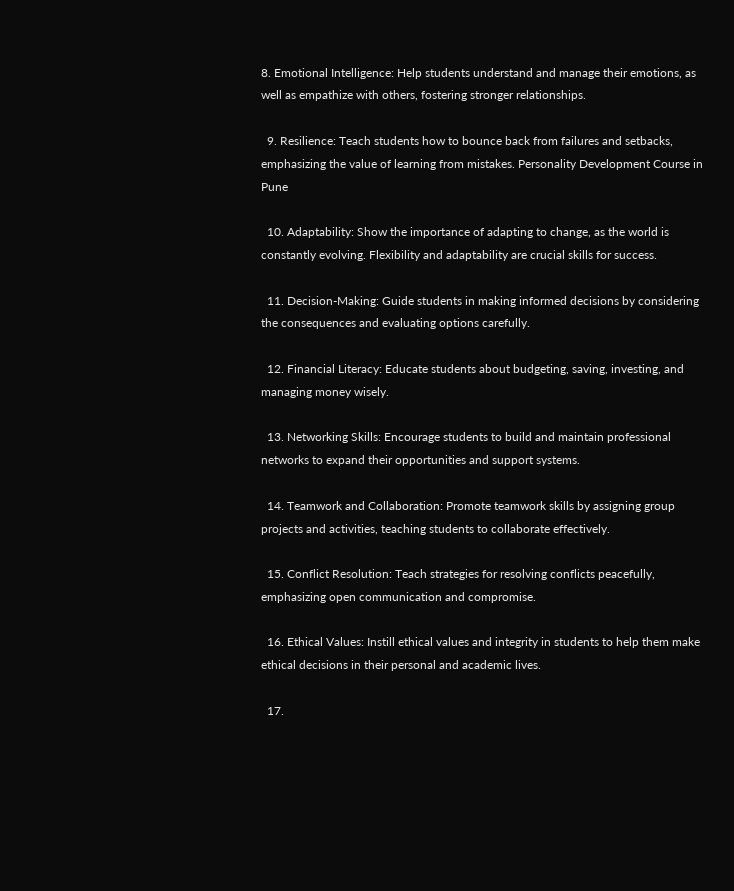8. Emotional Intelligence: Help students understand and manage their emotions, as well as empathize with others, fostering stronger relationships.

  9. Resilience: Teach students how to bounce back from failures and setbacks, emphasizing the value of learning from mistakes. Personality Development Course in Pune

  10. Adaptability: Show the importance of adapting to change, as the world is constantly evolving. Flexibility and adaptability are crucial skills for success.

  11. Decision-Making: Guide students in making informed decisions by considering the consequences and evaluating options carefully.

  12. Financial Literacy: Educate students about budgeting, saving, investing, and managing money wisely.

  13. Networking Skills: Encourage students to build and maintain professional networks to expand their opportunities and support systems.

  14. Teamwork and Collaboration: Promote teamwork skills by assigning group projects and activities, teaching students to collaborate effectively.

  15. Conflict Resolution: Teach strategies for resolving conflicts peacefully, emphasizing open communication and compromise.

  16. Ethical Values: Instill ethical values and integrity in students to help them make ethical decisions in their personal and academic lives.

  17.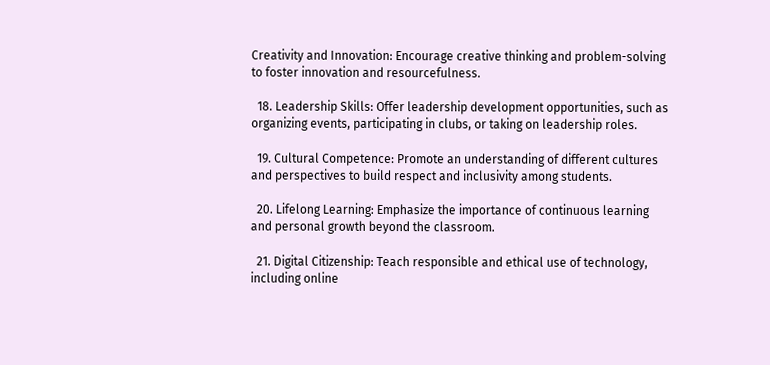Creativity and Innovation: Encourage creative thinking and problem-solving to foster innovation and resourcefulness.

  18. Leadership Skills: Offer leadership development opportunities, such as organizing events, participating in clubs, or taking on leadership roles.

  19. Cultural Competence: Promote an understanding of different cultures and perspectives to build respect and inclusivity among students.

  20. Lifelong Learning: Emphasize the importance of continuous learning and personal growth beyond the classroom.

  21. Digital Citizenship: Teach responsible and ethical use of technology, including online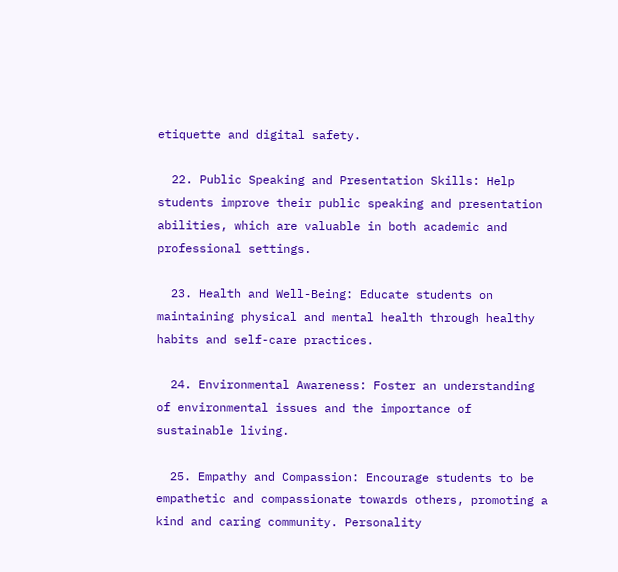etiquette and digital safety.

  22. Public Speaking and Presentation Skills: Help students improve their public speaking and presentation abilities, which are valuable in both academic and professional settings.

  23. Health and Well-Being: Educate students on maintaining physical and mental health through healthy habits and self-care practices.

  24. Environmental Awareness: Foster an understanding of environmental issues and the importance of sustainable living.

  25. Empathy and Compassion: Encourage students to be empathetic and compassionate towards others, promoting a kind and caring community. Personality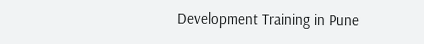Development Training in Pune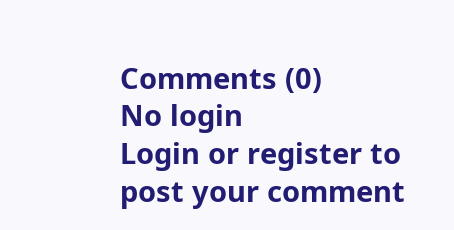Comments (0)
No login
Login or register to post your comment